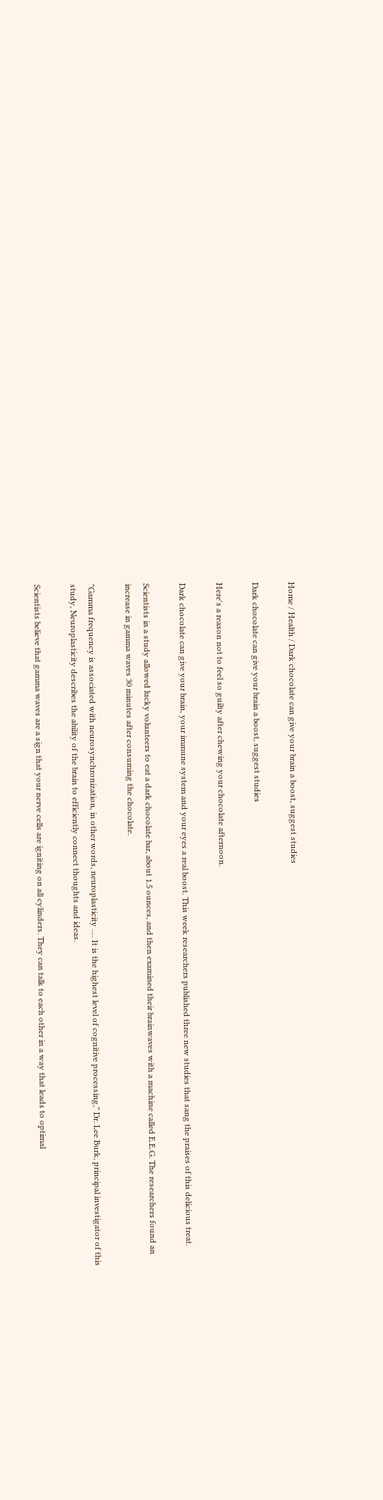Home / Health / Dark chocolate can give your brain a boost, suggest studies

Dark chocolate can give your brain a boost, suggest studies

Here's a reason not to feel so guilty after chewing your chocolate afternoon.

Dark chocolate can give your brain, your immune system and your eyes a real boost. This week researchers published three new studies that sang the praises of this delicious treat.

Scientists in a study allowed lucky volunteers to eat a dark chocolate bar, about 1.5 ounces, and then examined their brainwaves with a machine called E.E.G. The researchers found an increase in gamma waves 30 minutes after consuming the chocolate.

"Gamma frequency is associated with neurosynchronization, in other words, neuroplasticity …. It is the highest level of cognitive processing," Dr. Lee Burk, principal investigator of this study, Neuroplasticity describes the ability of the brain to efficiently connect thoughts and ideas.

Scientists believe that gamma waves are a sign that your nerve cells are igniting on all cylinders. They can talk to each other in a way that leads to optimal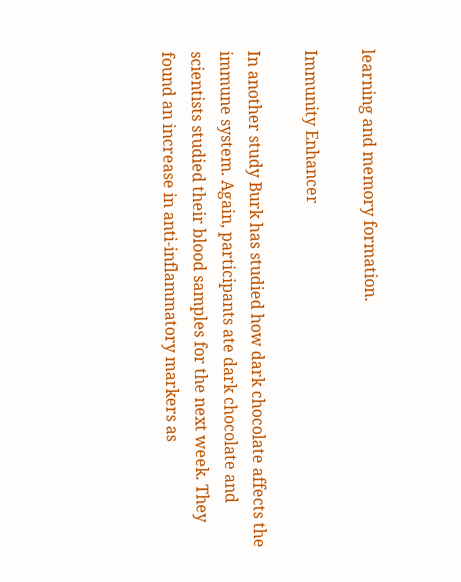learning and memory formation.

Immunity Enhancer

In another study Burk has studied how dark chocolate affects the immune system. Again, participants ate dark chocolate and scientists studied their blood samples for the next week. They found an increase in anti-inflammatory markers as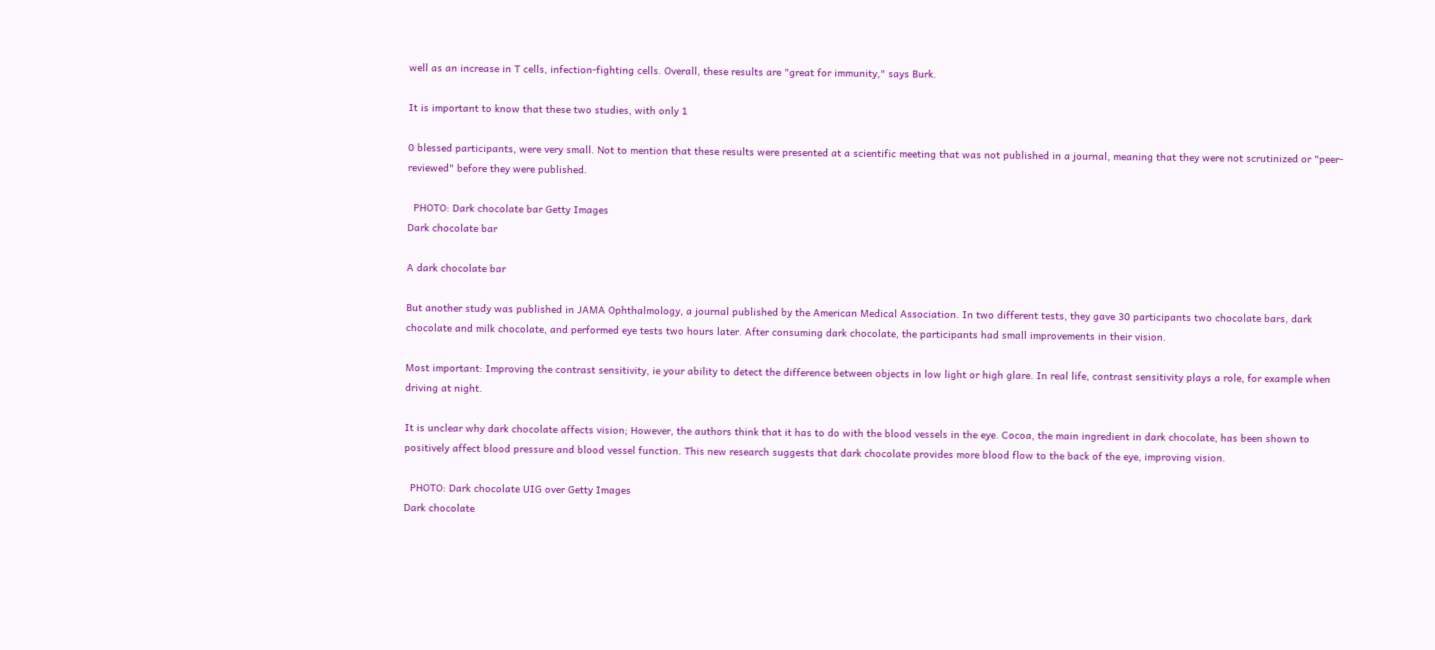well as an increase in T cells, infection-fighting cells. Overall, these results are "great for immunity," says Burk.

It is important to know that these two studies, with only 1

0 blessed participants, were very small. Not to mention that these results were presented at a scientific meeting that was not published in a journal, meaning that they were not scrutinized or "peer-reviewed" before they were published.

  PHOTO: Dark chocolate bar Getty Images
Dark chocolate bar

A dark chocolate bar

But another study was published in JAMA Ophthalmology, a journal published by the American Medical Association. In two different tests, they gave 30 participants two chocolate bars, dark chocolate and milk chocolate, and performed eye tests two hours later. After consuming dark chocolate, the participants had small improvements in their vision.

Most important: Improving the contrast sensitivity, ie your ability to detect the difference between objects in low light or high glare. In real life, contrast sensitivity plays a role, for example when driving at night.

It is unclear why dark chocolate affects vision; However, the authors think that it has to do with the blood vessels in the eye. Cocoa, the main ingredient in dark chocolate, has been shown to positively affect blood pressure and blood vessel function. This new research suggests that dark chocolate provides more blood flow to the back of the eye, improving vision.

  PHOTO: Dark chocolate UIG over Getty Images
Dark chocolate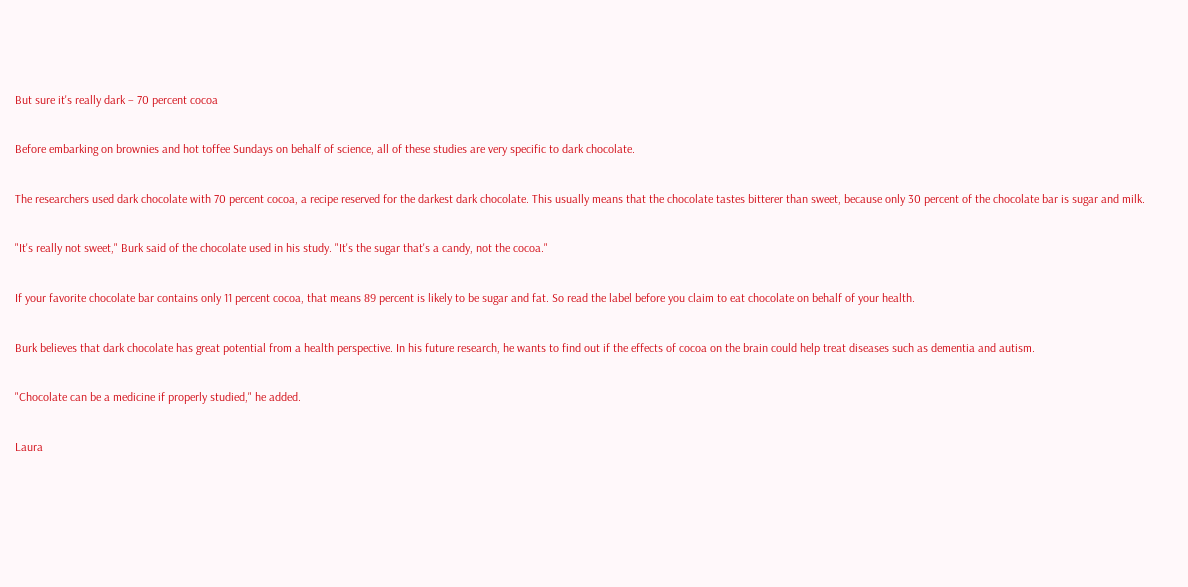But sure it's really dark – 70 percent cocoa

Before embarking on brownies and hot toffee Sundays on behalf of science, all of these studies are very specific to dark chocolate.

The researchers used dark chocolate with 70 percent cocoa, a recipe reserved for the darkest dark chocolate. This usually means that the chocolate tastes bitterer than sweet, because only 30 percent of the chocolate bar is sugar and milk.

"It's really not sweet," Burk said of the chocolate used in his study. "It's the sugar that's a candy, not the cocoa."

If your favorite chocolate bar contains only 11 percent cocoa, that means 89 percent is likely to be sugar and fat. So read the label before you claim to eat chocolate on behalf of your health.

Burk believes that dark chocolate has great potential from a health perspective. In his future research, he wants to find out if the effects of cocoa on the brain could help treat diseases such as dementia and autism.

"Chocolate can be a medicine if properly studied," he added.

Laura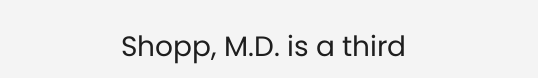Shopp, M.D. is a third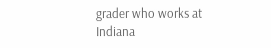grader who works at Indiana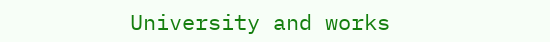University and works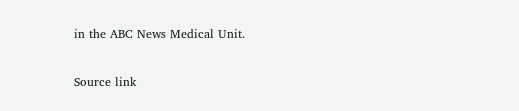in the ABC News Medical Unit.

Source link